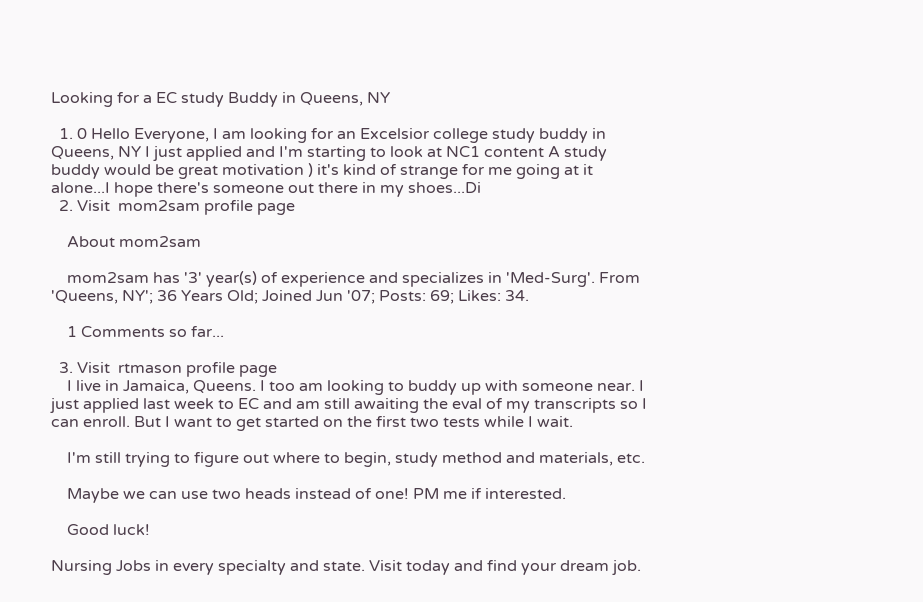Looking for a EC study Buddy in Queens, NY

  1. 0 Hello Everyone, I am looking for an Excelsior college study buddy in Queens, NY I just applied and I'm starting to look at NC1 content A study buddy would be great motivation ) it's kind of strange for me going at it alone...I hope there's someone out there in my shoes...Di
  2. Visit  mom2sam profile page

    About mom2sam

    mom2sam has '3' year(s) of experience and specializes in 'Med-Surg'. From 'Queens, NY'; 36 Years Old; Joined Jun '07; Posts: 69; Likes: 34.

    1 Comments so far...

  3. Visit  rtmason profile page
    I live in Jamaica, Queens. I too am looking to buddy up with someone near. I just applied last week to EC and am still awaiting the eval of my transcripts so I can enroll. But I want to get started on the first two tests while I wait.

    I'm still trying to figure out where to begin, study method and materials, etc.

    Maybe we can use two heads instead of one! PM me if interested.

    Good luck!

Nursing Jobs in every specialty and state. Visit today and find your dream job.